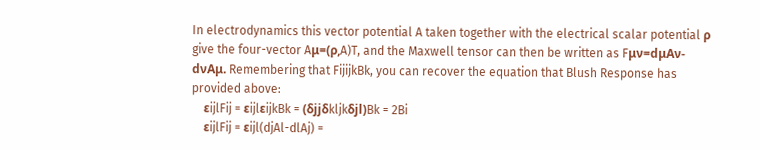In electrodynamics this vector potential A taken together with the electrical scalar potential ρ give the four-vector Aμ=(ρ,A)T, and the Maxwell tensor can then be written as Fμν=dμAν-dνAμ. Remembering that FijijkBk, you can recover the equation that Blush Response has provided above:
    εijlFij = εijlεijkBk = (δjjδkljkδjl)Bk = 2Bi
    εijlFij = εijl(djAl-dlAj) =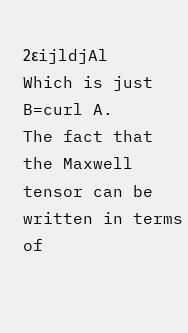2εijldjAl
Which is just B=curl A.
The fact that the Maxwell tensor can be written in terms of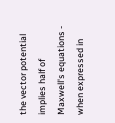the vector potential implies half of Maxwell's equations - when expressed in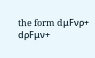the form dμFνρ+ dρFμν+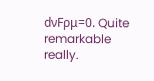dνFρμ=0. Quite remarkable really.